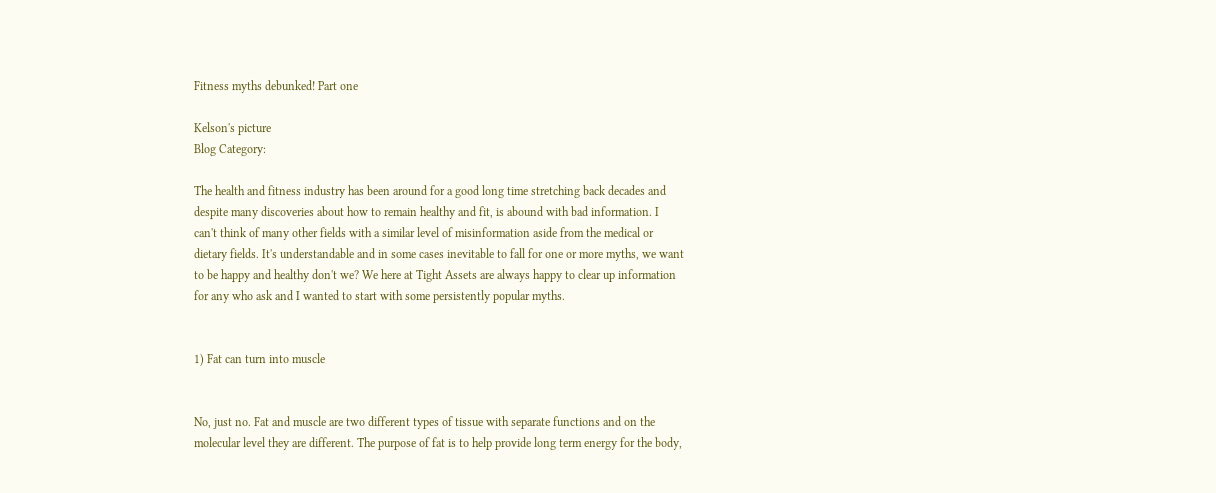Fitness myths debunked! Part one

Kelson's picture
Blog Category:

The health and fitness industry has been around for a good long time stretching back decades and despite many discoveries about how to remain healthy and fit, is abound with bad information. I can't think of many other fields with a similar level of misinformation aside from the medical or dietary fields. It's understandable and in some cases inevitable to fall for one or more myths, we want to be happy and healthy don't we? We here at Tight Assets are always happy to clear up information for any who ask and I wanted to start with some persistently popular myths.


1) Fat can turn into muscle


No, just no. Fat and muscle are two different types of tissue with separate functions and on the molecular level they are different. The purpose of fat is to help provide long term energy for the body,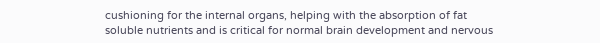cushioning for the internal organs, helping with the absorption of fat soluble nutrients and is critical for normal brain development and nervous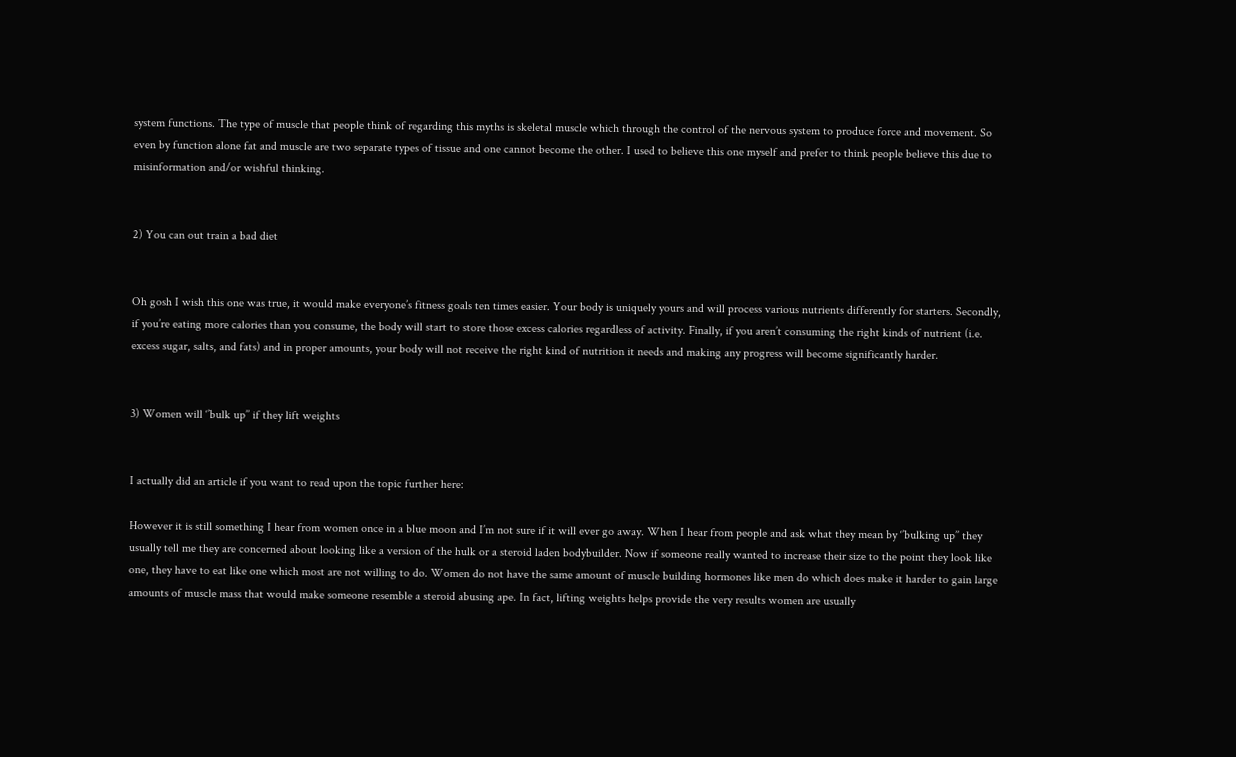system functions. The type of muscle that people think of regarding this myths is skeletal muscle which through the control of the nervous system to produce force and movement. So even by function alone fat and muscle are two separate types of tissue and one cannot become the other. I used to believe this one myself and prefer to think people believe this due to misinformation and/or wishful thinking.


2) You can out train a bad diet


Oh gosh I wish this one was true, it would make everyone’s fitness goals ten times easier. Your body is uniquely yours and will process various nutrients differently for starters. Secondly, if you’re eating more calories than you consume, the body will start to store those excess calories regardless of activity. Finally, if you aren’t consuming the right kinds of nutrient (i.e. excess sugar, salts, and fats) and in proper amounts, your body will not receive the right kind of nutrition it needs and making any progress will become significantly harder.


3) Women will ‘’bulk up’’ if they lift weights


I actually did an article if you want to read upon the topic further here:

However it is still something I hear from women once in a blue moon and I’m not sure if it will ever go away. When I hear from people and ask what they mean by ‘’bulking up’’ they usually tell me they are concerned about looking like a version of the hulk or a steroid laden bodybuilder. Now if someone really wanted to increase their size to the point they look like one, they have to eat like one which most are not willing to do. Women do not have the same amount of muscle building hormones like men do which does make it harder to gain large amounts of muscle mass that would make someone resemble a steroid abusing ape. In fact, lifting weights helps provide the very results women are usually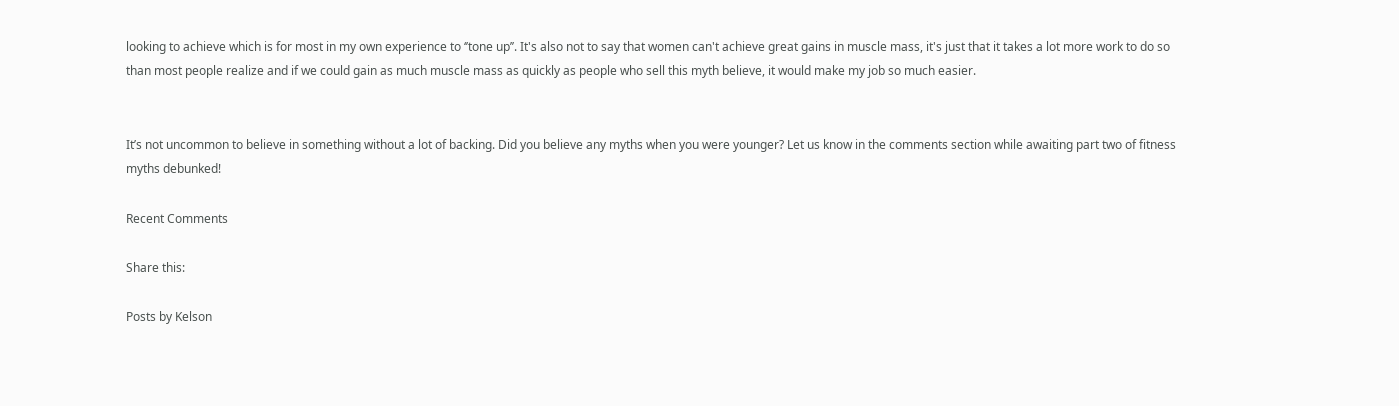looking to achieve which is for most in my own experience to ‘’tone up’’. It's also not to say that women can't achieve great gains in muscle mass, it's just that it takes a lot more work to do so than most people realize and if we could gain as much muscle mass as quickly as people who sell this myth believe, it would make my job so much easier.


It’s not uncommon to believe in something without a lot of backing. Did you believe any myths when you were younger? Let us know in the comments section while awaiting part two of fitness myths debunked!

Recent Comments

Share this:

Posts by Kelson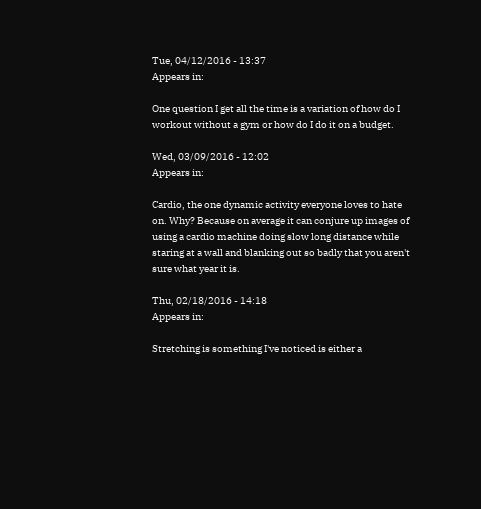Tue, 04/12/2016 - 13:37
Appears in:

One question I get all the time is a variation of how do I workout without a gym or how do I do it on a budget.

Wed, 03/09/2016 - 12:02
Appears in:

Cardio, the one dynamic activity everyone loves to hate on. Why? Because on average it can conjure up images of using a cardio machine doing slow long distance while staring at a wall and blanking out so badly that you aren't sure what year it is.

Thu, 02/18/2016 - 14:18
Appears in:

Stretching is something I've noticed is either a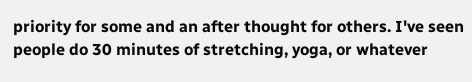priority for some and an after thought for others. I've seen people do 30 minutes of stretching, yoga, or whatever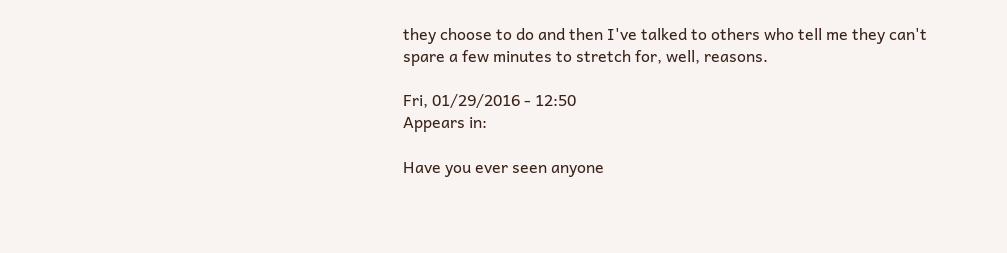they choose to do and then I've talked to others who tell me they can't spare a few minutes to stretch for, well, reasons.

Fri, 01/29/2016 - 12:50
Appears in:

Have you ever seen anyone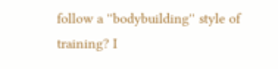follow a ''bodybuilding'' style of training? I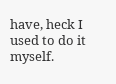have, heck I used to do it myself.